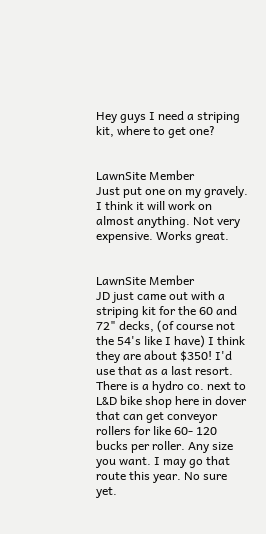Hey guys I need a striping kit, where to get one?


LawnSite Member
Just put one on my gravely. I think it will work on almost anything. Not very expensive. Works great.


LawnSite Member
JD just came out with a striping kit for the 60 and 72" decks, (of course not the 54's like I have) I think they are about $350! I'd use that as a last resort. There is a hydro co. next to L&D bike shop here in dover that can get conveyor rollers for like 60- 120 bucks per roller. Any size you want. I may go that route this year. No sure yet.